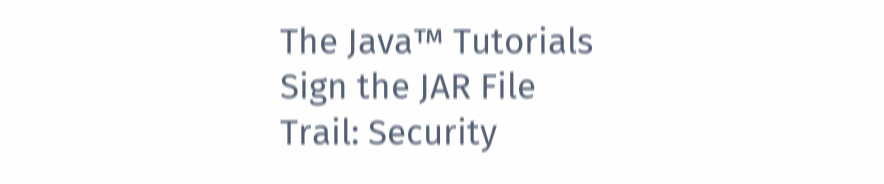The Java™ Tutorials
Sign the JAR File
Trail: Security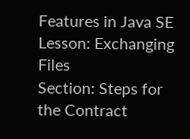Features in Java SE
Lesson: Exchanging Files
Section: Steps for the Contract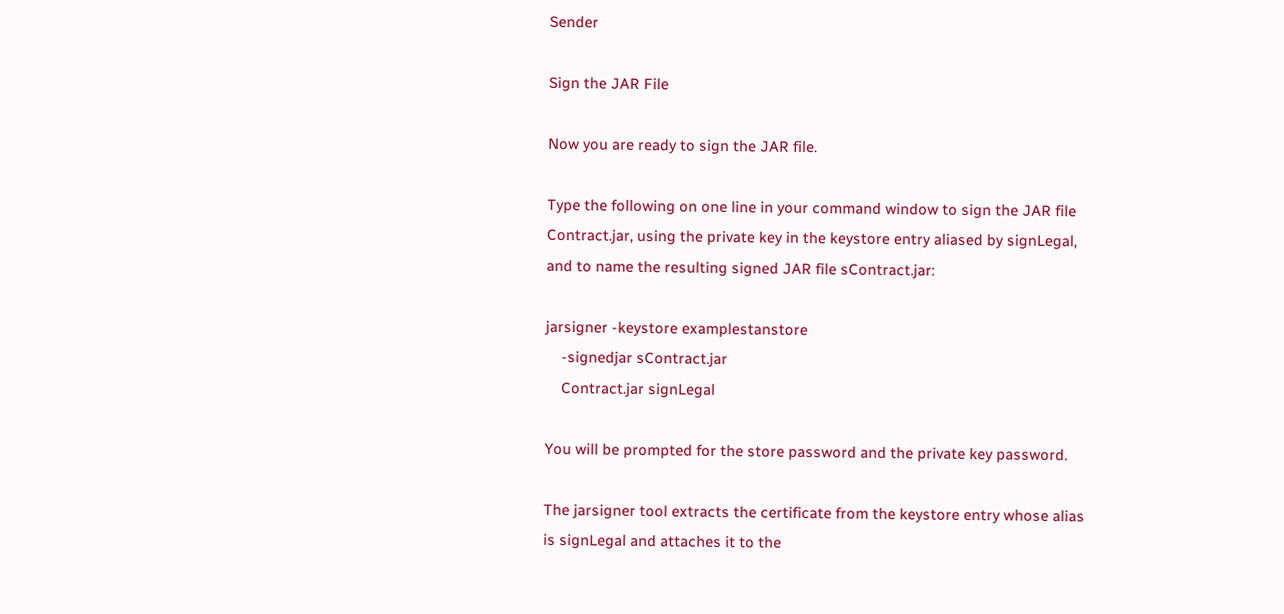Sender

Sign the JAR File

Now you are ready to sign the JAR file.

Type the following on one line in your command window to sign the JAR file Contract.jar, using the private key in the keystore entry aliased by signLegal, and to name the resulting signed JAR file sContract.jar:

jarsigner -keystore examplestanstore
    -signedjar sContract.jar
    Contract.jar signLegal

You will be prompted for the store password and the private key password.

The jarsigner tool extracts the certificate from the keystore entry whose alias is signLegal and attaches it to the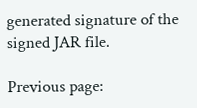generated signature of the signed JAR file.

Previous page: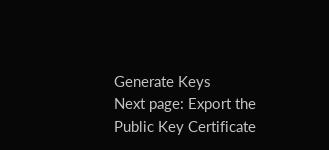Generate Keys
Next page: Export the Public Key Certificate